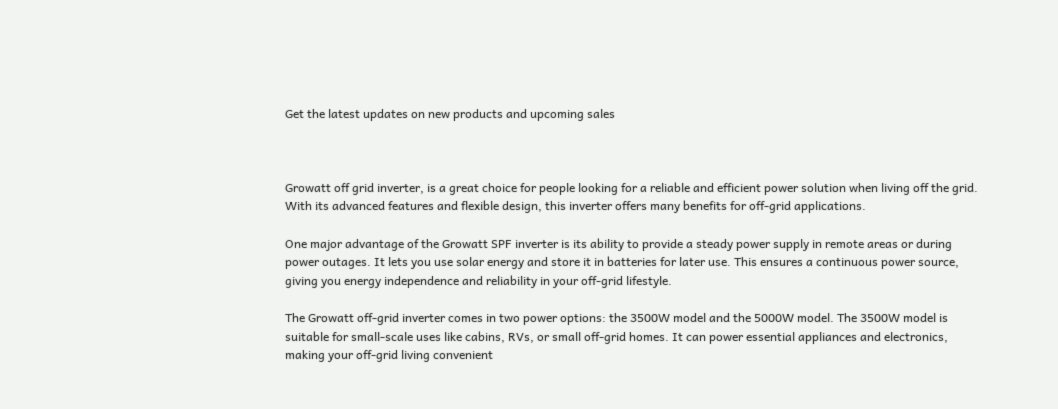Get the latest updates on new products and upcoming sales



Growatt off grid inverter, is a great choice for people looking for a reliable and efficient power solution when living off the grid. With its advanced features and flexible design, this inverter offers many benefits for off-grid applications.

One major advantage of the Growatt SPF inverter is its ability to provide a steady power supply in remote areas or during power outages. It lets you use solar energy and store it in batteries for later use. This ensures a continuous power source, giving you energy independence and reliability in your off-grid lifestyle.

The Growatt off-grid inverter comes in two power options: the 3500W model and the 5000W model. The 3500W model is suitable for small-scale uses like cabins, RVs, or small off-grid homes. It can power essential appliances and electronics, making your off-grid living convenient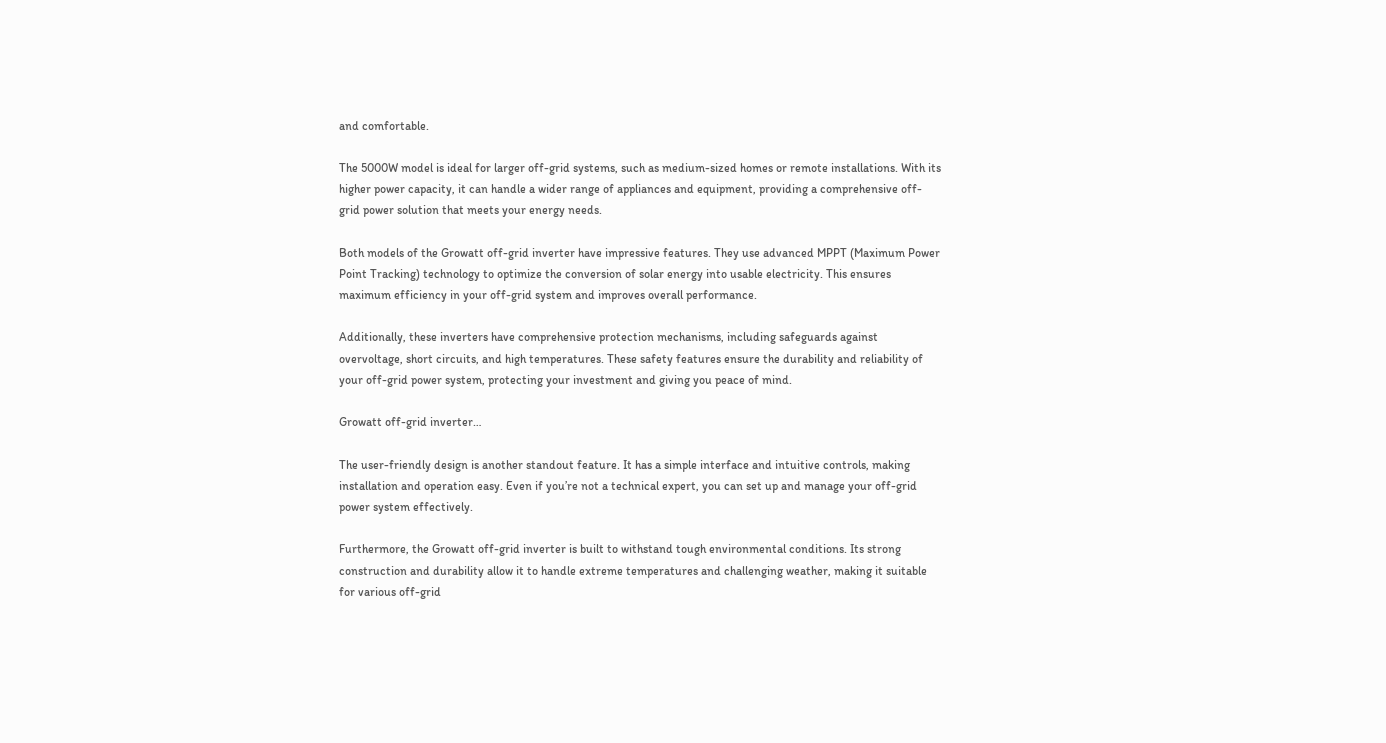and comfortable.

The 5000W model is ideal for larger off-grid systems, such as medium-sized homes or remote installations. With its higher power capacity, it can handle a wider range of appliances and equipment, providing a comprehensive off-grid power solution that meets your energy needs.

Both models of the Growatt off-grid inverter have impressive features. They use advanced MPPT (Maximum Power Point Tracking) technology to optimize the conversion of solar energy into usable electricity. This ensures maximum efficiency in your off-grid system and improves overall performance.

Additionally, these inverters have comprehensive protection mechanisms, including safeguards against overvoltage, short circuits, and high temperatures. These safety features ensure the durability and reliability of your off-grid power system, protecting your investment and giving you peace of mind.

Growatt off-grid inverter…

The user-friendly design is another standout feature. It has a simple interface and intuitive controls, making installation and operation easy. Even if you’re not a technical expert, you can set up and manage your off-grid power system effectively.

Furthermore, the Growatt off-grid inverter is built to withstand tough environmental conditions. Its strong construction and durability allow it to handle extreme temperatures and challenging weather, making it suitable for various off-grid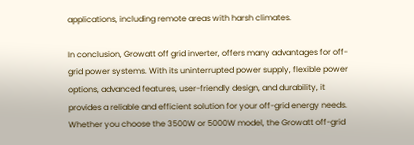applications, including remote areas with harsh climates.

In conclusion, Growatt off grid inverter, offers many advantages for off-grid power systems. With its uninterrupted power supply, flexible power options, advanced features, user-friendly design, and durability, it provides a reliable and efficient solution for your off-grid energy needs. Whether you choose the 3500W or 5000W model, the Growatt off-grid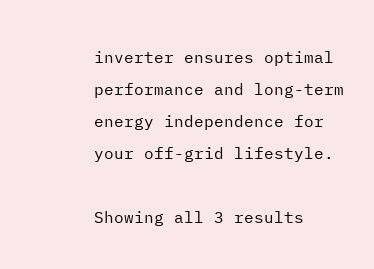inverter ensures optimal performance and long-term energy independence for your off-grid lifestyle.

Showing all 3 results